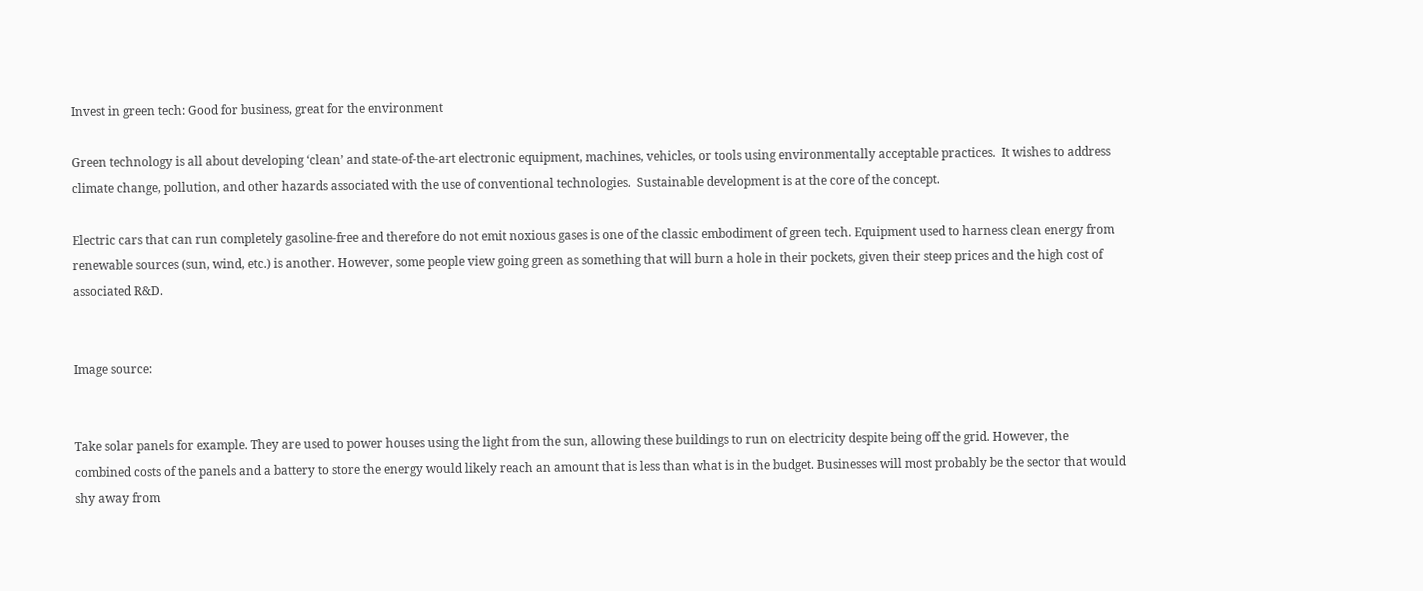Invest in green tech: Good for business, great for the environment

Green technology is all about developing ‘clean’ and state-of-the-art electronic equipment, machines, vehicles, or tools using environmentally acceptable practices.  It wishes to address climate change, pollution, and other hazards associated with the use of conventional technologies.  Sustainable development is at the core of the concept.

Electric cars that can run completely gasoline-free and therefore do not emit noxious gases is one of the classic embodiment of green tech. Equipment used to harness clean energy from renewable sources (sun, wind, etc.) is another. However, some people view going green as something that will burn a hole in their pockets, given their steep prices and the high cost of associated R&D.


Image source:


Take solar panels for example. They are used to power houses using the light from the sun, allowing these buildings to run on electricity despite being off the grid. However, the combined costs of the panels and a battery to store the energy would likely reach an amount that is less than what is in the budget. Businesses will most probably be the sector that would shy away from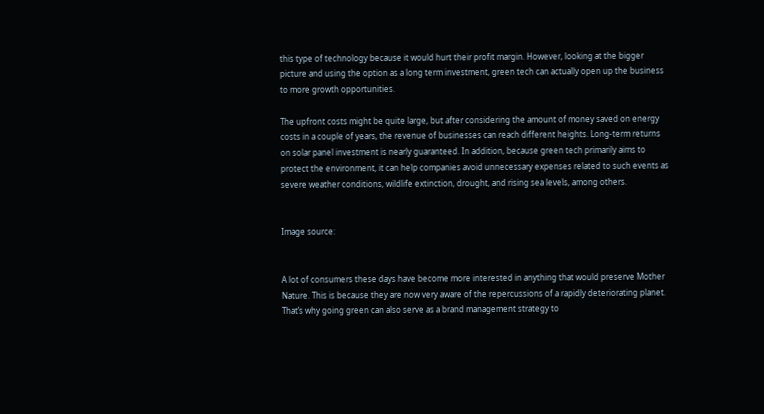this type of technology because it would hurt their profit margin. However, looking at the bigger picture and using the option as a long term investment, green tech can actually open up the business to more growth opportunities.

The upfront costs might be quite large, but after considering the amount of money saved on energy costs in a couple of years, the revenue of businesses can reach different heights. Long-term returns on solar panel investment is nearly guaranteed. In addition, because green tech primarily aims to protect the environment, it can help companies avoid unnecessary expenses related to such events as severe weather conditions, wildlife extinction, drought, and rising sea levels, among others.


Image source:


A lot of consumers these days have become more interested in anything that would preserve Mother Nature. This is because they are now very aware of the repercussions of a rapidly deteriorating planet. That’s why going green can also serve as a brand management strategy to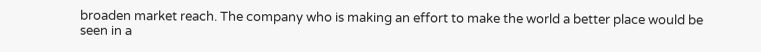broaden market reach. The company who is making an effort to make the world a better place would be seen in a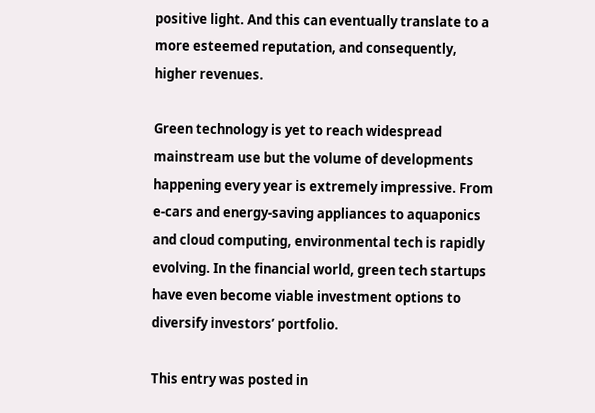positive light. And this can eventually translate to a more esteemed reputation, and consequently, higher revenues.

Green technology is yet to reach widespread mainstream use but the volume of developments happening every year is extremely impressive. From e-cars and energy-saving appliances to aquaponics and cloud computing, environmental tech is rapidly evolving. In the financial world, green tech startups have even become viable investment options to diversify investors’ portfolio.

This entry was posted in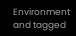Environment and tagged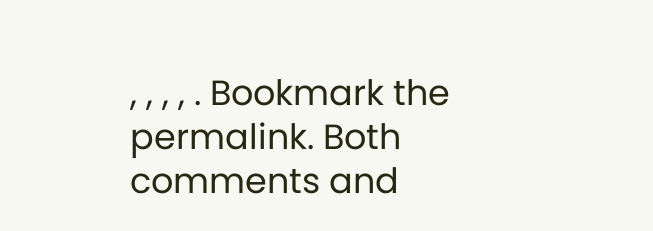, , , , . Bookmark the permalink. Both comments and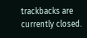trackbacks are currently closed.